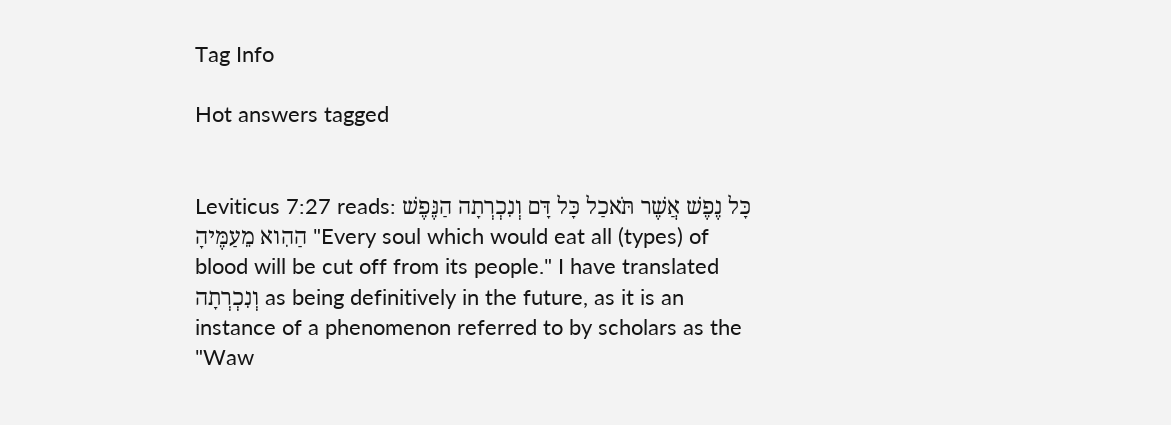Tag Info

Hot answers tagged


Leviticus 7:27 reads: כָּל נֶפֶשׁ אֲשֶׁר תֹּאכַל כָּל דָּם וְנִכְרְתָה הַנֶּפֶשׁ הַהִוא מֵעַמֶּיהָ "Every soul which would eat all (types) of blood will be cut off from its people." I have translated וְנִכְרְתָה as being definitively in the future, as it is an instance of a phenomenon referred to by scholars as the "Waw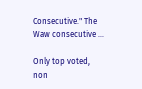Consecutive." The Waw consecutive ...

Only top voted, non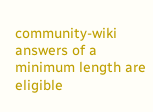community-wiki answers of a minimum length are eligible